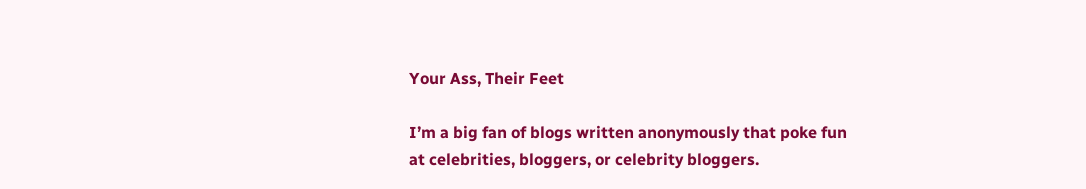Your Ass, Their Feet

I’m a big fan of blogs written anonymously that poke fun at celebrities, bloggers, or celebrity bloggers.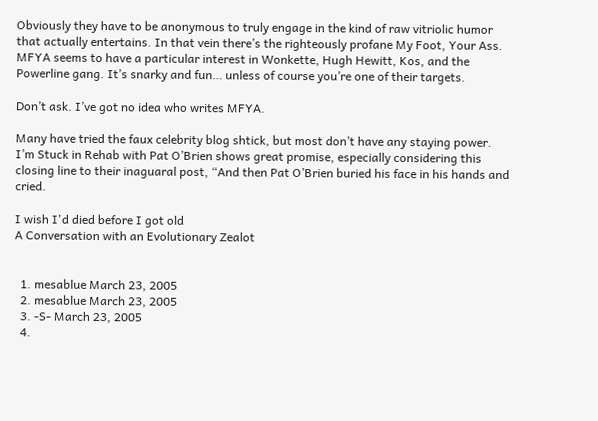Obviously they have to be anonymous to truly engage in the kind of raw vitriolic humor that actually entertains. In that vein there’s the righteously profane My Foot, Your Ass. MFYA seems to have a particular interest in Wonkette, Hugh Hewitt, Kos, and the Powerline gang. It’s snarky and fun… unless of course you’re one of their targets.

Don’t ask. I’ve got no idea who writes MFYA.

Many have tried the faux celebrity blog shtick, but most don’t have any staying power. I’m Stuck in Rehab with Pat O’Brien shows great promise, especially considering this closing line to their inaguaral post, “And then Pat O’Brien buried his face in his hands and cried.

I wish I'd died before I got old
A Conversation with an Evolutionary Zealot


  1. mesablue March 23, 2005
  2. mesablue March 23, 2005
  3. -S- March 23, 2005
  4.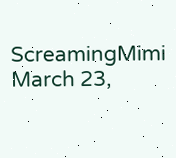ScreamingMimi March 23,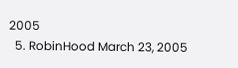2005
  5. RobinHood March 23, 2005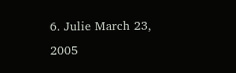6. Julie March 23, 2005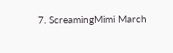7. ScreamingMimi March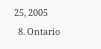25, 2005
  8. Ontario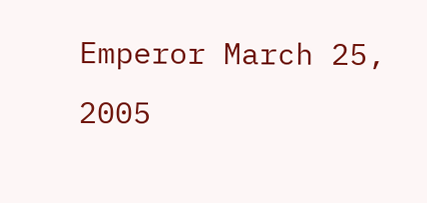Emperor March 25, 2005